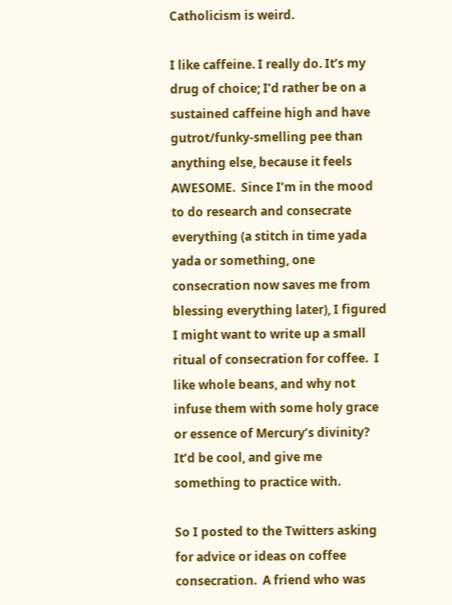Catholicism is weird.

I like caffeine. I really do. It’s my drug of choice; I’d rather be on a sustained caffeine high and have gutrot/funky-smelling pee than anything else, because it feels AWESOME.  Since I’m in the mood to do research and consecrate everything (a stitch in time yada yada or something, one consecration now saves me from blessing everything later), I figured I might want to write up a small ritual of consecration for coffee.  I like whole beans, and why not infuse them with some holy grace or essence of Mercury’s divinity?  It’d be cool, and give me something to practice with.

So I posted to the Twitters asking for advice or ideas on coffee consecration.  A friend who was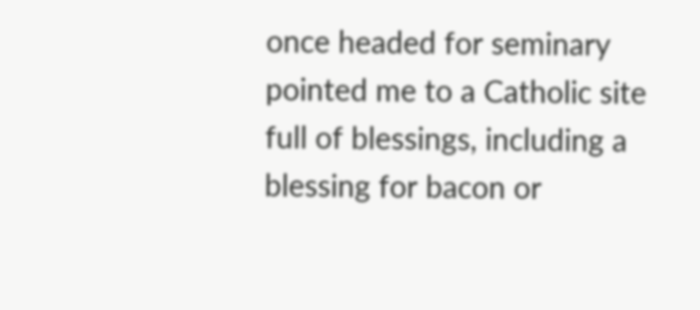once headed for seminary pointed me to a Catholic site full of blessings, including a blessing for bacon or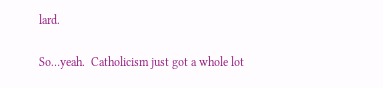lard.

So…yeah.  Catholicism just got a whole lot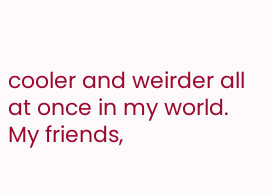cooler and weirder all at once in my world.  My friends,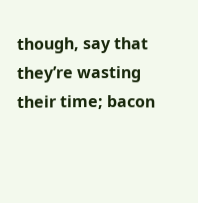though, say that they’re wasting their time; bacon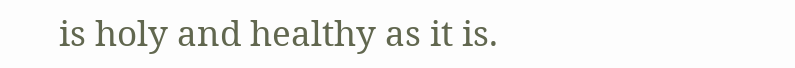is holy and healthy as it is.